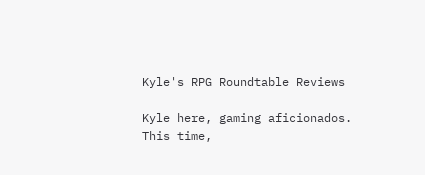Kyle's RPG Roundtable Reviews

Kyle here, gaming aficionados.
This time,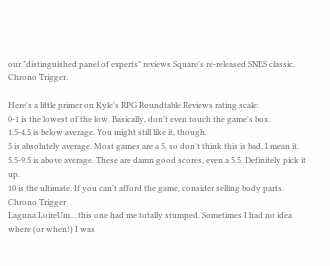our "distinguished panel of experts" reviews Square's re-released SNES classic, Chrono Trigger.

Here's a little primer on Kyle's RPG Roundtable Reviews rating scale:
0-1 is the lowest of the low. Basically, don't even touch the game's box.
1.5-4.5 is below average. You might still like it, though.
5 is absolutely average. Most games are a 5, so don't think this is bad. I mean it.
5.5-9.5 is above average. These are damn good scores, even a 5.5. Definitely pick it up.
10 is the ultimate. If you can't afford the game, consider selling body parts.
Chrono Trigger
Laguna LoireUm... this one had me totally stumped. Sometimes I had no idea where (or when!) I was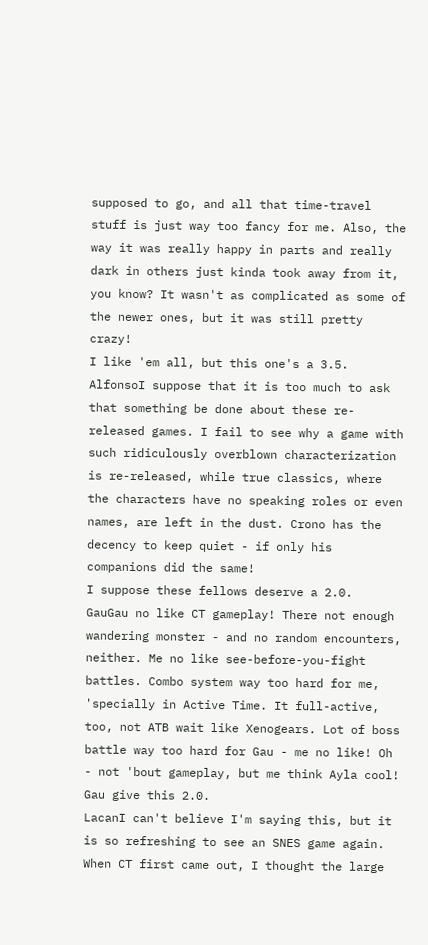supposed to go, and all that time-travel stuff is just way too fancy for me. Also, the way it was really happy in parts and really dark in others just kinda took away from it, you know? It wasn't as complicated as some of the newer ones, but it was still pretty crazy!
I like 'em all, but this one's a 3.5.
AlfonsoI suppose that it is too much to ask that something be done about these re-released games. I fail to see why a game with such ridiculously overblown characterization is re-released, while true classics, where the characters have no speaking roles or even names, are left in the dust. Crono has the decency to keep quiet - if only his companions did the same!
I suppose these fellows deserve a 2.0.
GauGau no like CT gameplay! There not enough wandering monster - and no random encounters, neither. Me no like see-before-you-fight battles. Combo system way too hard for me, 'specially in Active Time. It full-active, too, not ATB wait like Xenogears. Lot of boss battle way too hard for Gau - me no like! Oh - not 'bout gameplay, but me think Ayla cool!
Gau give this 2.0.
LacanI can't believe I'm saying this, but it is so refreshing to see an SNES game again. When CT first came out, I thought the large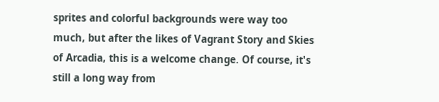sprites and colorful backgrounds were way too much, but after the likes of Vagrant Story and Skies of Arcadia, this is a welcome change. Of course, it's still a long way from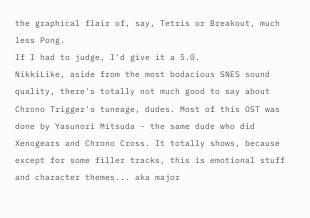the graphical flair of, say, Tetris or Breakout, much less Pong.
If I had to judge, I'd give it a 5.0.
NikkiLike, aside from the most bodacious SNES sound quality, there's totally not much good to say about Chrono Trigger's tuneage, dudes. Most of this OST was done by Yasunori Mitsuda - the same dude who did Xenogears and Chrono Cross. It totally shows, because except for some filler tracks, this is emotional stuff and character themes... aka major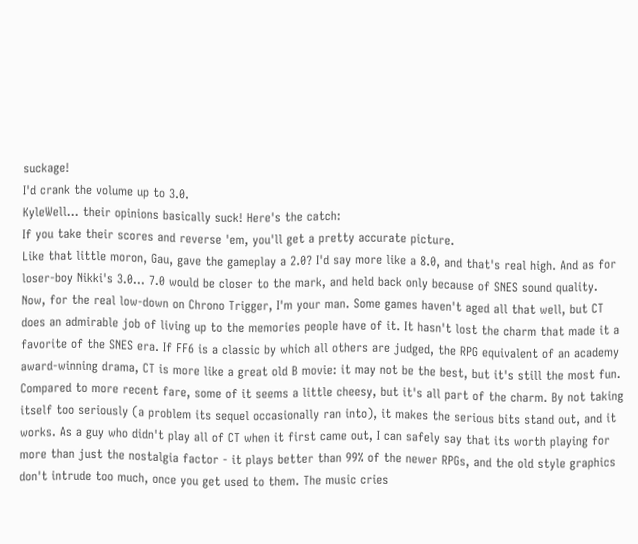suckage!
I'd crank the volume up to 3.0.
KyleWell... their opinions basically suck! Here's the catch:
If you take their scores and reverse 'em, you'll get a pretty accurate picture.
Like that little moron, Gau, gave the gameplay a 2.0? I'd say more like a 8.0, and that's real high. And as for loser-boy Nikki's 3.0... 7.0 would be closer to the mark, and held back only because of SNES sound quality.
Now, for the real low-down on Chrono Trigger, I'm your man. Some games haven't aged all that well, but CT does an admirable job of living up to the memories people have of it. It hasn't lost the charm that made it a favorite of the SNES era. If FF6 is a classic by which all others are judged, the RPG equivalent of an academy award-winning drama, CT is more like a great old B movie: it may not be the best, but it's still the most fun. Compared to more recent fare, some of it seems a little cheesy, but it's all part of the charm. By not taking itself too seriously (a problem its sequel occasionally ran into), it makes the serious bits stand out, and it works. As a guy who didn't play all of CT when it first came out, I can safely say that its worth playing for more than just the nostalgia factor - it plays better than 99% of the newer RPGs, and the old style graphics don't intrude too much, once you get used to them. The music cries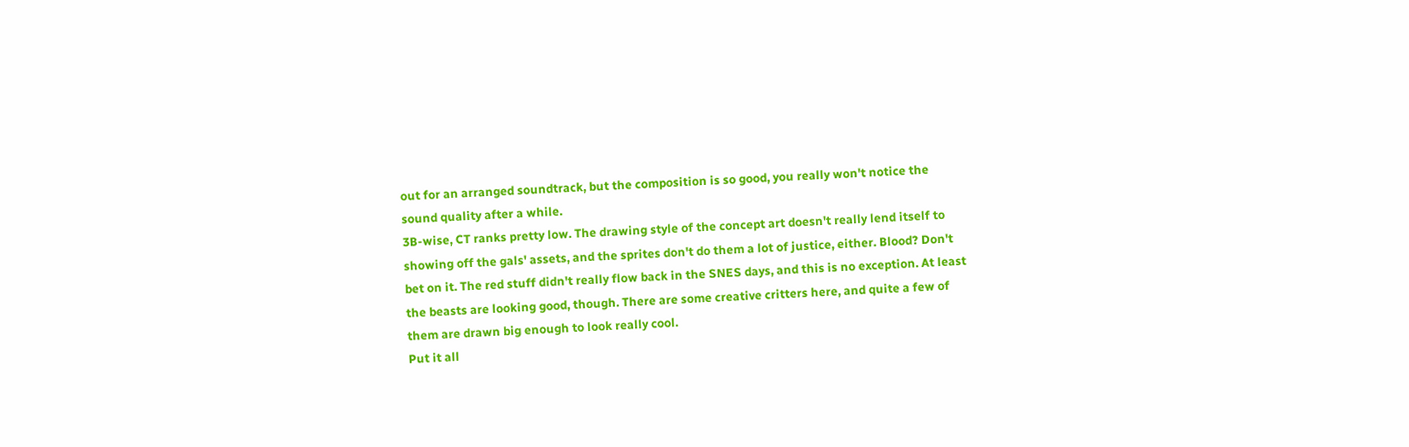out for an arranged soundtrack, but the composition is so good, you really won't notice the sound quality after a while.
3B-wise, CT ranks pretty low. The drawing style of the concept art doesn't really lend itself to showing off the gals' assets, and the sprites don't do them a lot of justice, either. Blood? Don't bet on it. The red stuff didn't really flow back in the SNES days, and this is no exception. At least the beasts are looking good, though. There are some creative critters here, and quite a few of them are drawn big enough to look really cool.
Put it all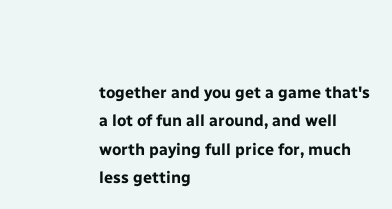together and you get a game that's a lot of fun all around, and well worth paying full price for, much less getting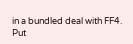in a bundled deal with FF4.
Put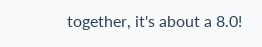together, it's about a 8.0!